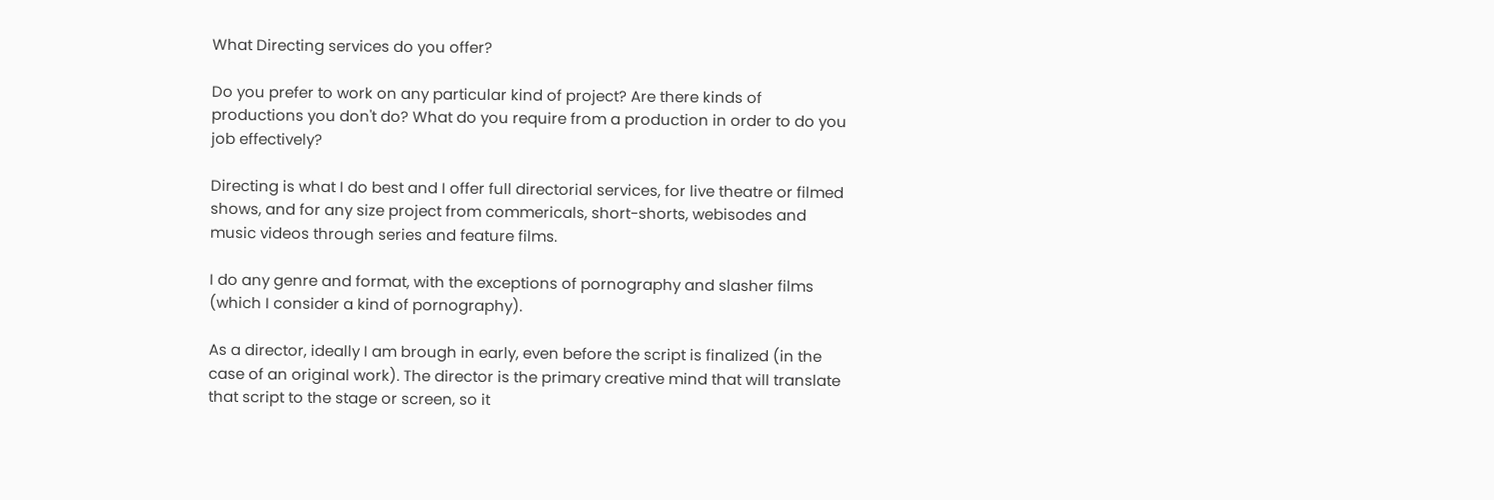What Directing services do you offer?

Do you prefer to work on any particular kind of project? Are there kinds of productions you don't do? What do you require from a production in order to do you job effectively?

Directing is what I do best and I offer full directorial services, for live theatre or filmed shows, and for any size project from commericals, short-shorts, webisodes and music videos through series and feature films.

I do any genre and format, with the exceptions of pornography and slasher films (which I consider a kind of pornography).

As a director, ideally I am brough in early, even before the script is finalized (in the case of an original work). The director is the primary creative mind that will translate that script to the stage or screen, so it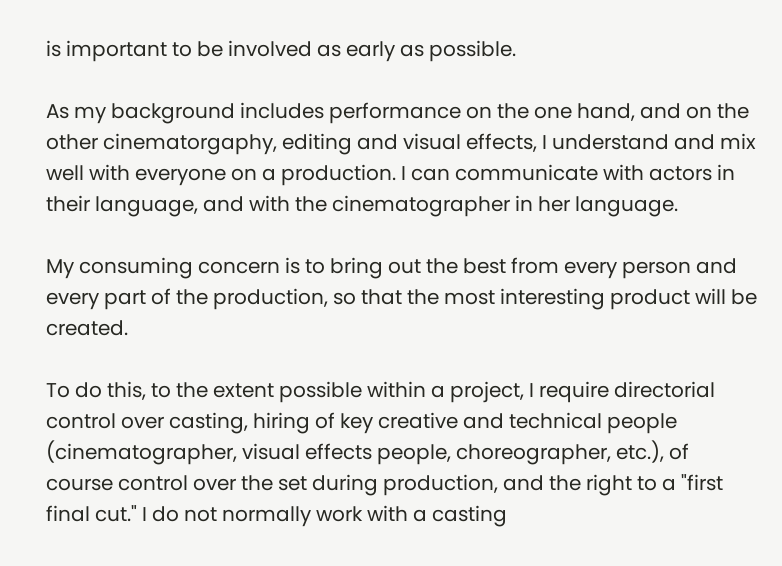is important to be involved as early as possible.

As my background includes performance on the one hand, and on the other cinematorgaphy, editing and visual effects, I understand and mix well with everyone on a production. I can communicate with actors in their language, and with the cinematographer in her language.

My consuming concern is to bring out the best from every person and every part of the production, so that the most interesting product will be created.

To do this, to the extent possible within a project, I require directorial control over casting, hiring of key creative and technical people (cinematographer, visual effects people, choreographer, etc.), of course control over the set during production, and the right to a "first final cut." I do not normally work with a casting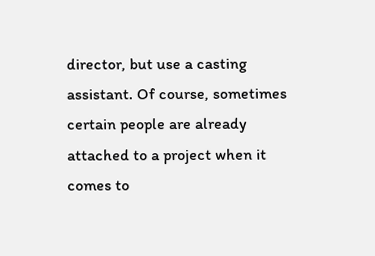director, but use a casting assistant. Of course, sometimes certain people are already attached to a project when it comes to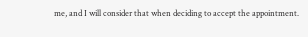me, and I will consider that when deciding to accept the appointment.